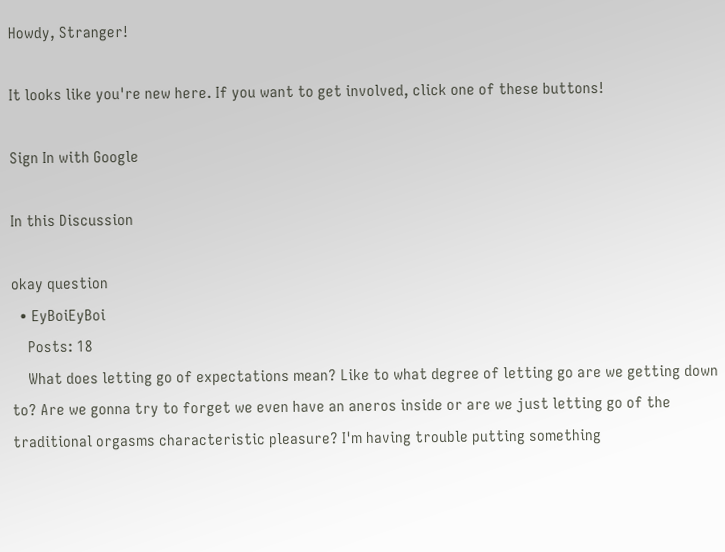Howdy, Stranger!

It looks like you're new here. If you want to get involved, click one of these buttons!

Sign In with Google

In this Discussion

okay question
  • EyBoiEyBoi
    Posts: 18
    What does letting go of expectations mean? Like to what degree of letting go are we getting down to? Are we gonna try to forget we even have an aneros inside or are we just letting go of the traditional orgasms characteristic pleasure? I'm having trouble putting something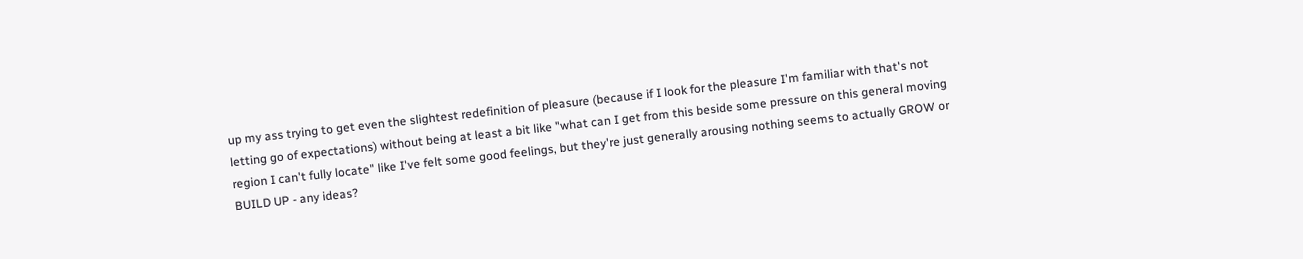up my ass trying to get even the slightest redefinition of pleasure (because if I look for the pleasure I'm familiar with that's not letting go of expectations) without being at least a bit like "what can I get from this beside some pressure on this general moving region I can't fully locate" like I've felt some good feelings, but they're just generally arousing nothing seems to actually GROW or BUILD UP - any ideas?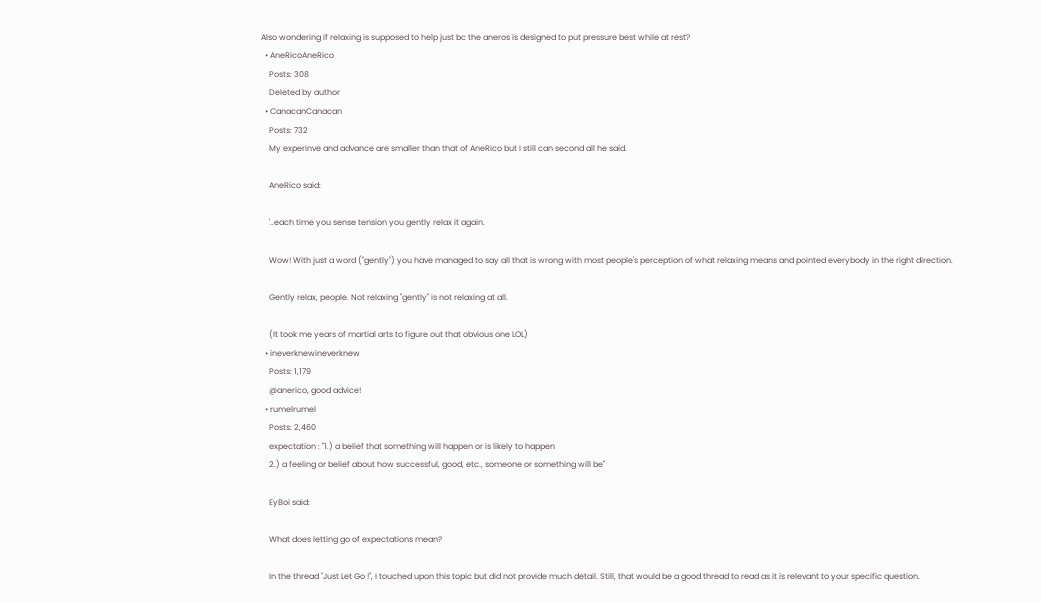Also wondering if relaxing is supposed to help just bc the aneros is designed to put pressure best while at rest?
  • AneRicoAneRico
    Posts: 308
    Deleted by author
  • CanacanCanacan
    Posts: 732
    My experinve and advance are smaller than that of AneRico but I still can second all he said.

    AneRico said:

    '..each time you sense tension you gently relax it again.

    Wow! With just a word ("gently") you have managed to say all that is wrong with most people's perception of what relaxing means and pointed everybody in the right direction.

    Gently relax, people. Not relaxing "gently" is not relaxing at all.

    (It took me years of martial arts to figure out that obvious one LOL)
  • ineverknewineverknew
    Posts: 1,179
    @anerico, good advice!
  • rumelrumel
    Posts: 2,460
    expectation : "1.) a belief that something will happen or is likely to happen
    2.) a feeling or belief about how successful, good, etc., someone or something will be"

    EyBoi said:

    What does letting go of expectations mean?

    In the thread "Just Let Go !", I touched upon this topic but did not provide much detail. Still, that would be a good thread to read as it is relevant to your specific question.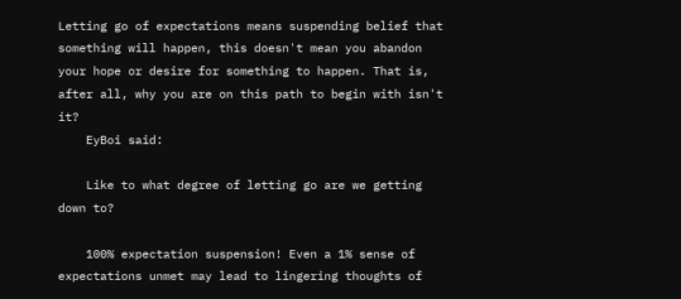Letting go of expectations means suspending belief that something will happen, this doesn't mean you abandon your hope or desire for something to happen. That is, after all, why you are on this path to begin with isn't it?
    EyBoi said:

    Like to what degree of letting go are we getting down to?

    100% expectation suspension! Even a 1% sense of expectations unmet may lead to lingering thoughts of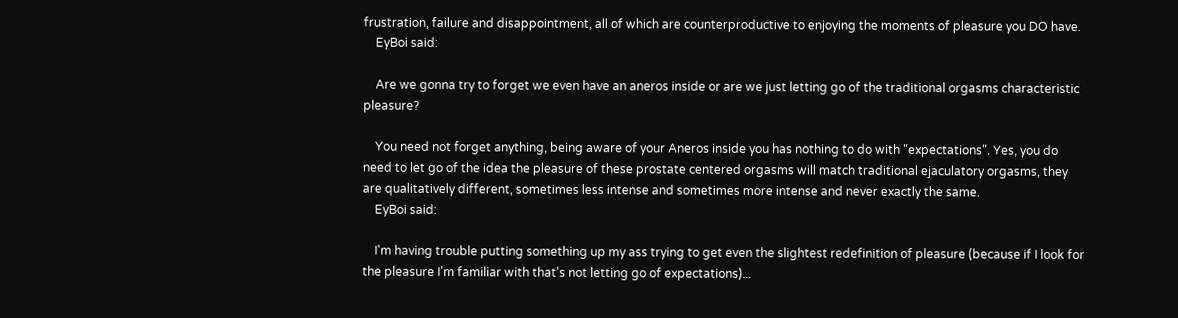frustration, failure and disappointment, all of which are counterproductive to enjoying the moments of pleasure you DO have.
    EyBoi said:

    Are we gonna try to forget we even have an aneros inside or are we just letting go of the traditional orgasms characteristic pleasure?

    You need not forget anything, being aware of your Aneros inside you has nothing to do with "expectations". Yes, you do need to let go of the idea the pleasure of these prostate centered orgasms will match traditional ejaculatory orgasms, they are qualitatively different, sometimes less intense and sometimes more intense and never exactly the same.
    EyBoi said:

    I'm having trouble putting something up my ass trying to get even the slightest redefinition of pleasure (because if I look for the pleasure I'm familiar with that's not letting go of expectations)...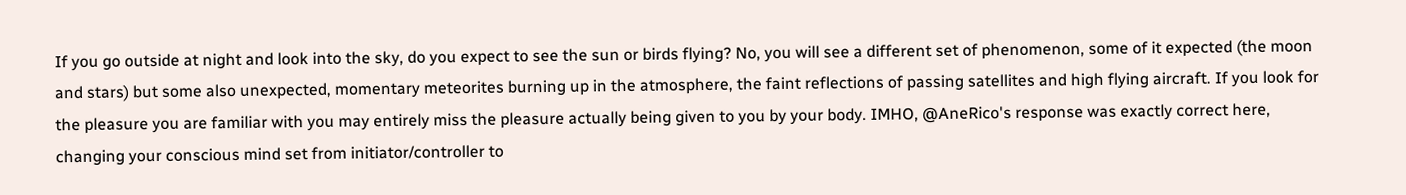If you go outside at night and look into the sky, do you expect to see the sun or birds flying? No, you will see a different set of phenomenon, some of it expected (the moon and stars) but some also unexpected, momentary meteorites burning up in the atmosphere, the faint reflections of passing satellites and high flying aircraft. If you look for the pleasure you are familiar with you may entirely miss the pleasure actually being given to you by your body. IMHO, @AneRico's response was exactly correct here, changing your conscious mind set from initiator/controller to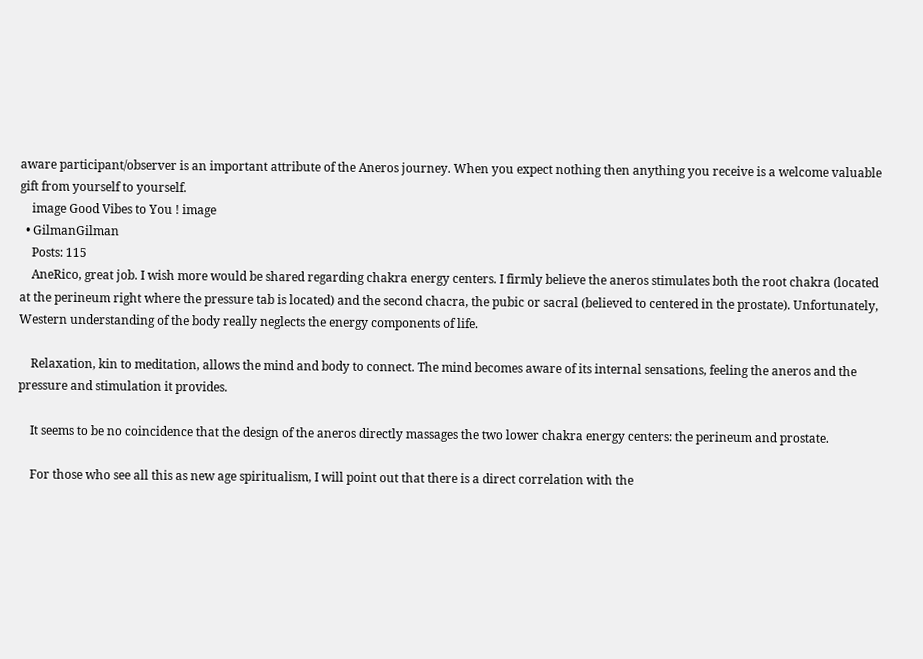aware participant/observer is an important attribute of the Aneros journey. When you expect nothing then anything you receive is a welcome valuable gift from yourself to yourself.
    image Good Vibes to You ! image
  • GilmanGilman
    Posts: 115
    AneRico, great job. I wish more would be shared regarding chakra energy centers. I firmly believe the aneros stimulates both the root chakra (located at the perineum right where the pressure tab is located) and the second chacra, the pubic or sacral (believed to centered in the prostate). Unfortunately, Western understanding of the body really neglects the energy components of life.

    Relaxation, kin to meditation, allows the mind and body to connect. The mind becomes aware of its internal sensations, feeling the aneros and the pressure and stimulation it provides.

    It seems to be no coincidence that the design of the aneros directly massages the two lower chakra energy centers: the perineum and prostate.

    For those who see all this as new age spiritualism, I will point out that there is a direct correlation with the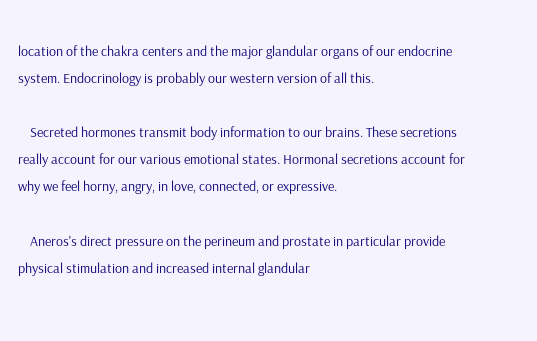location of the chakra centers and the major glandular organs of our endocrine system. Endocrinology is probably our western version of all this.

    Secreted hormones transmit body information to our brains. These secretions really account for our various emotional states. Hormonal secretions account for why we feel horny, angry, in love, connected, or expressive.

    Aneros's direct pressure on the perineum and prostate in particular provide physical stimulation and increased internal glandular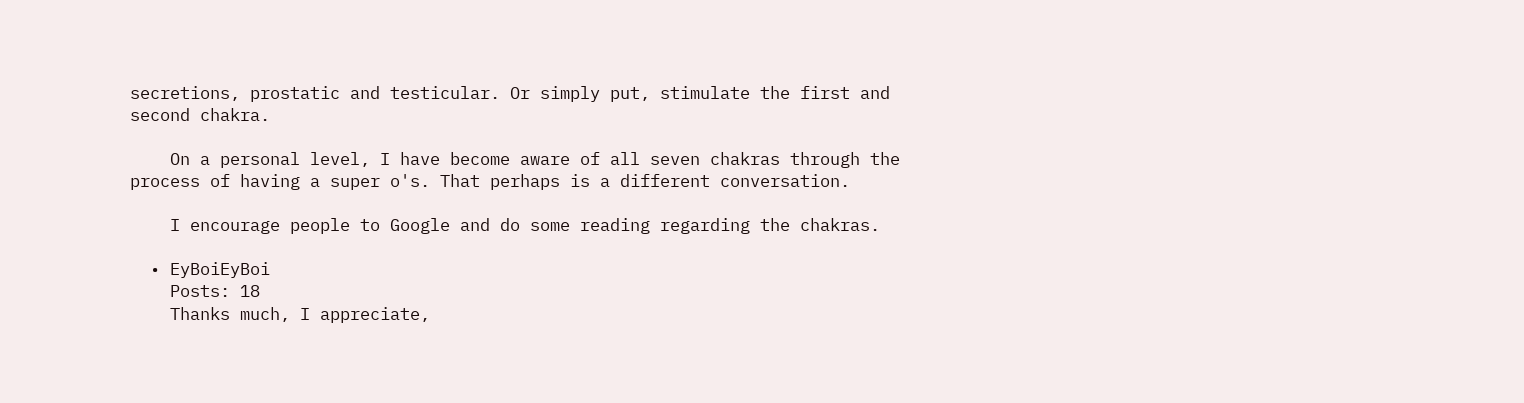secretions, prostatic and testicular. Or simply put, stimulate the first and second chakra.

    On a personal level, I have become aware of all seven chakras through the process of having a super o's. That perhaps is a different conversation.

    I encourage people to Google and do some reading regarding the chakras.

  • EyBoiEyBoi
    Posts: 18
    Thanks much, I appreciate,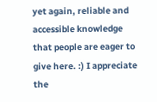yet again, reliable and accessible knowledge that people are eager to give here. :) I appreciate the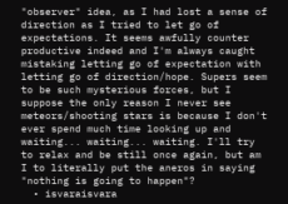"observer" idea, as I had lost a sense of direction as I tried to let go of expectations. It seems awfully counter productive indeed and I'm always caught mistaking letting go of expectation with letting go of direction/hope. Supers seem to be such mysterious forces, but I suppose the only reason I never see meteors/shooting stars is because I don't ever spend much time looking up and waiting... waiting... waiting. I'll try to relax and be still once again, but am I to literally put the aneros in saying "nothing is going to happen"?
  • isvaraisvara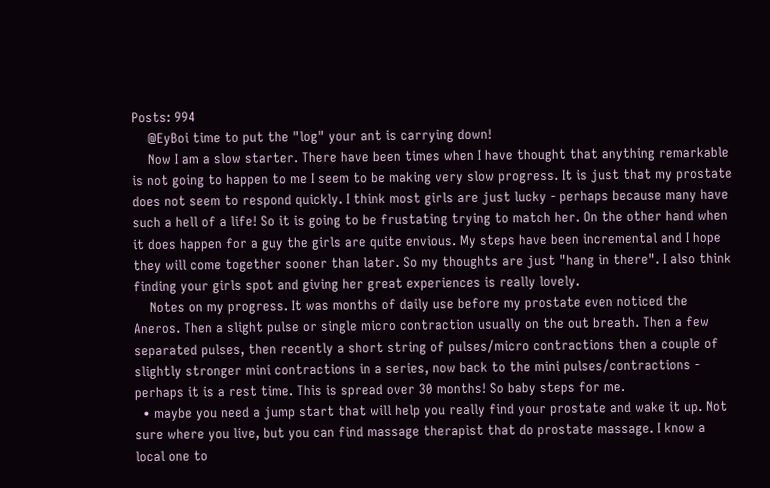Posts: 994
    @EyBoi time to put the "log" your ant is carrying down!
    Now I am a slow starter. There have been times when I have thought that anything remarkable is not going to happen to me I seem to be making very slow progress. It is just that my prostate does not seem to respond quickly. I think most girls are just lucky - perhaps because many have such a hell of a life! So it is going to be frustating trying to match her. On the other hand when it does happen for a guy the girls are quite envious. My steps have been incremental and I hope they will come together sooner than later. So my thoughts are just "hang in there". I also think finding your girls spot and giving her great experiences is really lovely.
    Notes on my progress. It was months of daily use before my prostate even noticed the Aneros. Then a slight pulse or single micro contraction usually on the out breath. Then a few separated pulses, then recently a short string of pulses/micro contractions then a couple of slightly stronger mini contractions in a series, now back to the mini pulses/contractions - perhaps it is a rest time. This is spread over 30 months! So baby steps for me.
  • maybe you need a jump start that will help you really find your prostate and wake it up. Not sure where you live, but you can find massage therapist that do prostate massage. I know a local one to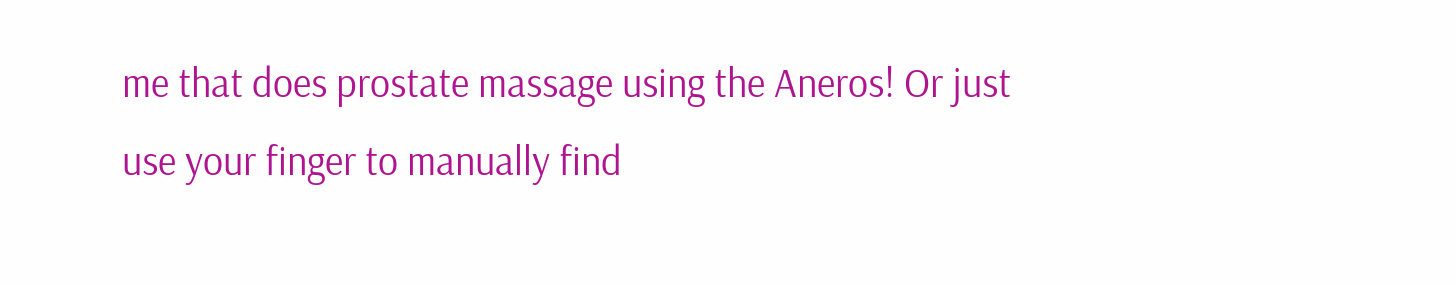me that does prostate massage using the Aneros! Or just use your finger to manually find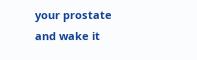your prostate and wake it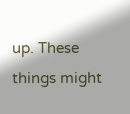up. These things might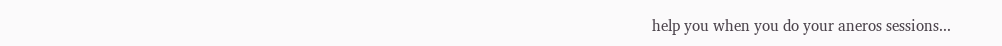help you when you do your aneros sessions...